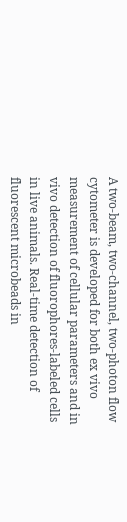A two-beam, two-channel, two-photon flow cytometer is developed for both ex vivo measurement of cellular parameters and in vivo detection of fluorophores-labeled cells in live animals. Real-time detection of fluorescent microbeads in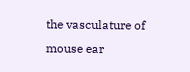the vasculature of mouse ear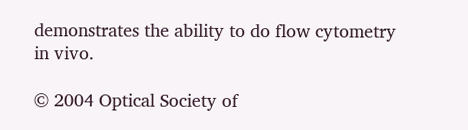demonstrates the ability to do flow cytometry in vivo.

© 2004 Optical Society of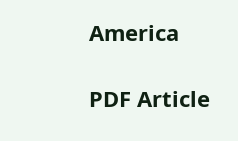America

PDF Article